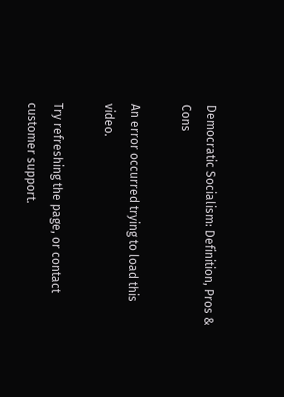Democratic Socialism: Definition, Pros & Cons

An error occurred trying to load this video.

Try refreshing the page, or contact customer support.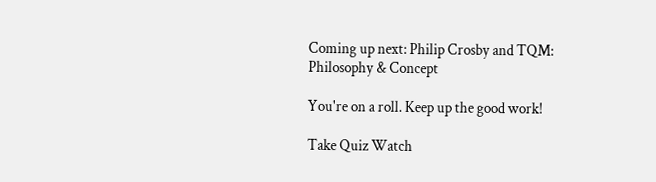Coming up next: Philip Crosby and TQM: Philosophy & Concept

You're on a roll. Keep up the good work!

Take Quiz Watch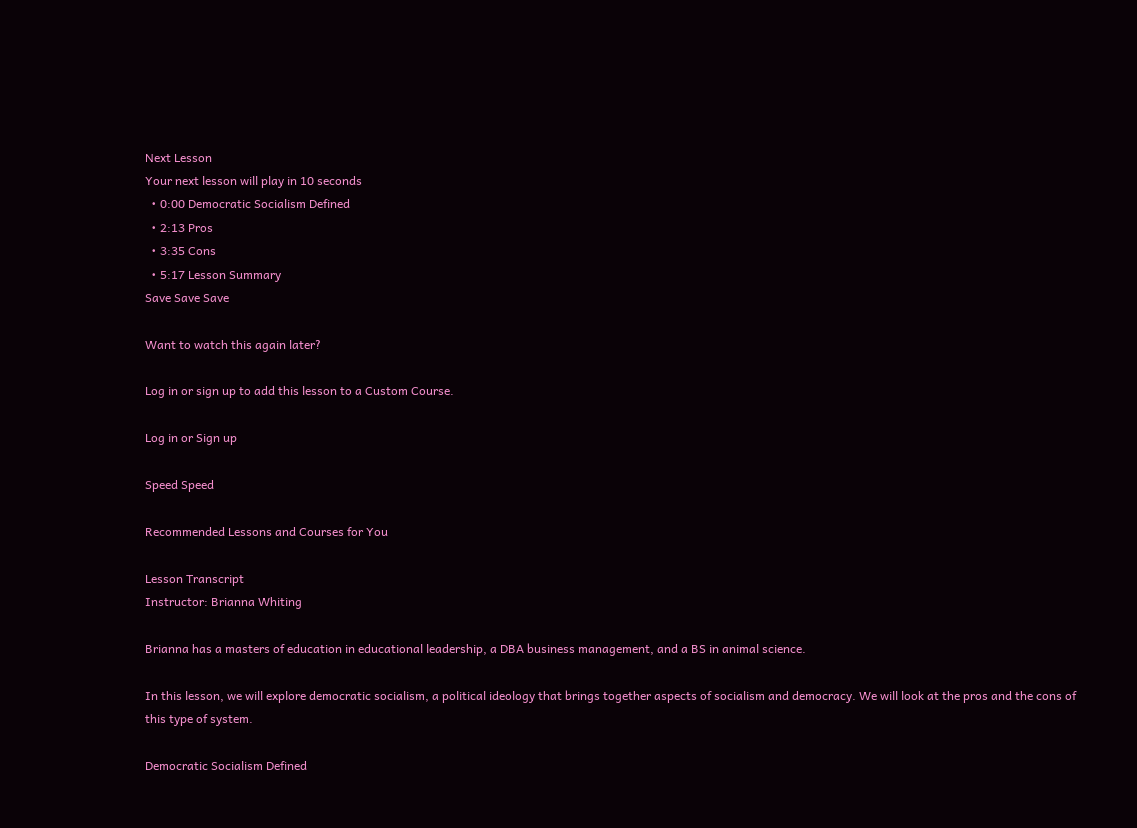Next Lesson
Your next lesson will play in 10 seconds
  • 0:00 Democratic Socialism Defined
  • 2:13 Pros
  • 3:35 Cons
  • 5:17 Lesson Summary
Save Save Save

Want to watch this again later?

Log in or sign up to add this lesson to a Custom Course.

Log in or Sign up

Speed Speed

Recommended Lessons and Courses for You

Lesson Transcript
Instructor: Brianna Whiting

Brianna has a masters of education in educational leadership, a DBA business management, and a BS in animal science.

In this lesson, we will explore democratic socialism, a political ideology that brings together aspects of socialism and democracy. We will look at the pros and the cons of this type of system.

Democratic Socialism Defined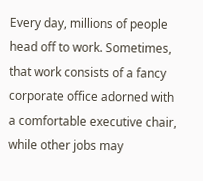Every day, millions of people head off to work. Sometimes, that work consists of a fancy corporate office adorned with a comfortable executive chair, while other jobs may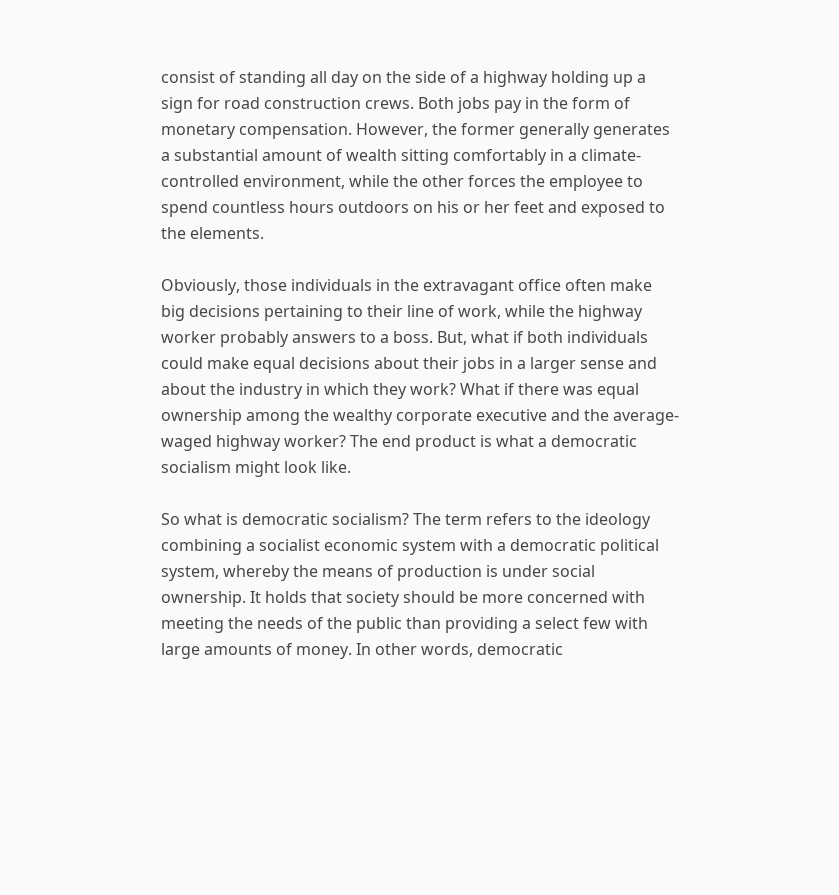consist of standing all day on the side of a highway holding up a sign for road construction crews. Both jobs pay in the form of monetary compensation. However, the former generally generates a substantial amount of wealth sitting comfortably in a climate-controlled environment, while the other forces the employee to spend countless hours outdoors on his or her feet and exposed to the elements.

Obviously, those individuals in the extravagant office often make big decisions pertaining to their line of work, while the highway worker probably answers to a boss. But, what if both individuals could make equal decisions about their jobs in a larger sense and about the industry in which they work? What if there was equal ownership among the wealthy corporate executive and the average-waged highway worker? The end product is what a democratic socialism might look like.

So what is democratic socialism? The term refers to the ideology combining a socialist economic system with a democratic political system, whereby the means of production is under social ownership. It holds that society should be more concerned with meeting the needs of the public than providing a select few with large amounts of money. In other words, democratic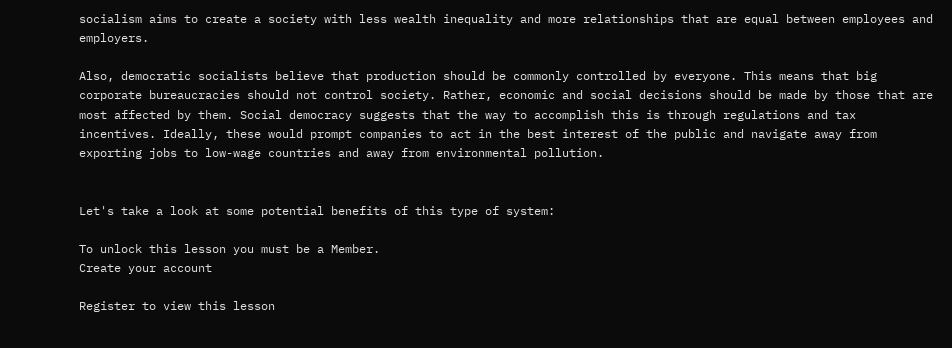socialism aims to create a society with less wealth inequality and more relationships that are equal between employees and employers.

Also, democratic socialists believe that production should be commonly controlled by everyone. This means that big corporate bureaucracies should not control society. Rather, economic and social decisions should be made by those that are most affected by them. Social democracy suggests that the way to accomplish this is through regulations and tax incentives. Ideally, these would prompt companies to act in the best interest of the public and navigate away from exporting jobs to low-wage countries and away from environmental pollution.


Let's take a look at some potential benefits of this type of system:

To unlock this lesson you must be a Member.
Create your account

Register to view this lesson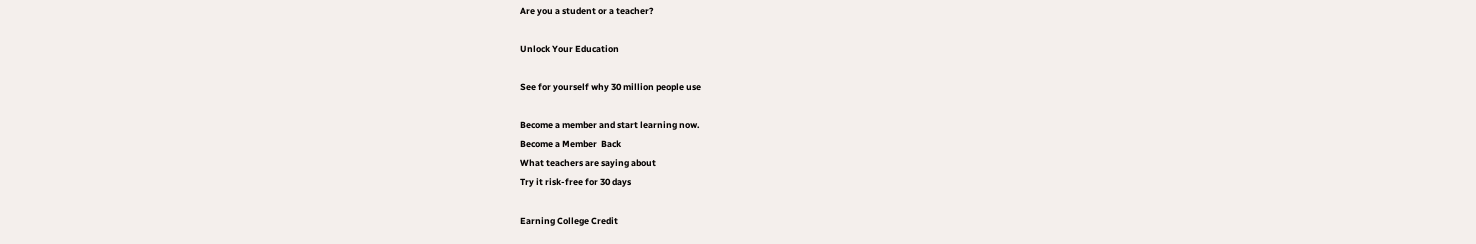Are you a student or a teacher?

Unlock Your Education

See for yourself why 30 million people use

Become a member and start learning now.
Become a Member  Back
What teachers are saying about
Try it risk-free for 30 days

Earning College Credit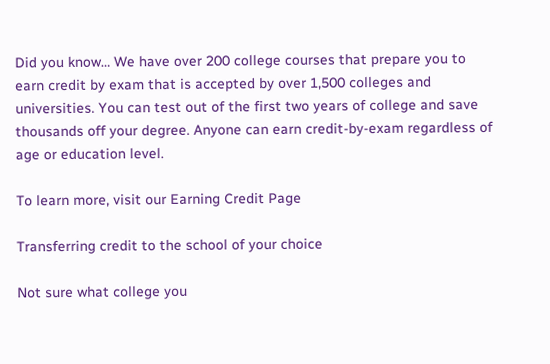Did you know… We have over 200 college courses that prepare you to earn credit by exam that is accepted by over 1,500 colleges and universities. You can test out of the first two years of college and save thousands off your degree. Anyone can earn credit-by-exam regardless of age or education level.

To learn more, visit our Earning Credit Page

Transferring credit to the school of your choice

Not sure what college you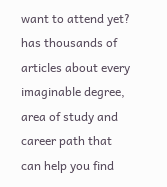want to attend yet? has thousands of articles about every imaginable degree, area of study and career path that can help you find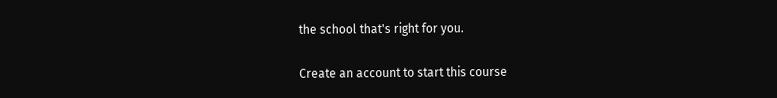the school that's right for you.

Create an account to start this course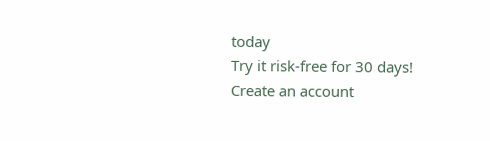today
Try it risk-free for 30 days!
Create an account